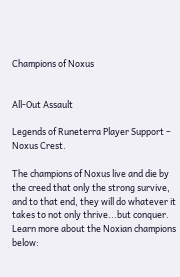Champions of Noxus


All-Out Assault

Legends of Runeterra Player Support – Noxus Crest.

The champions of Noxus live and die by the creed that only the strong survive, and to that end, they will do whatever it takes to not only thrive...but conquer. Learn more about the Noxian champions below: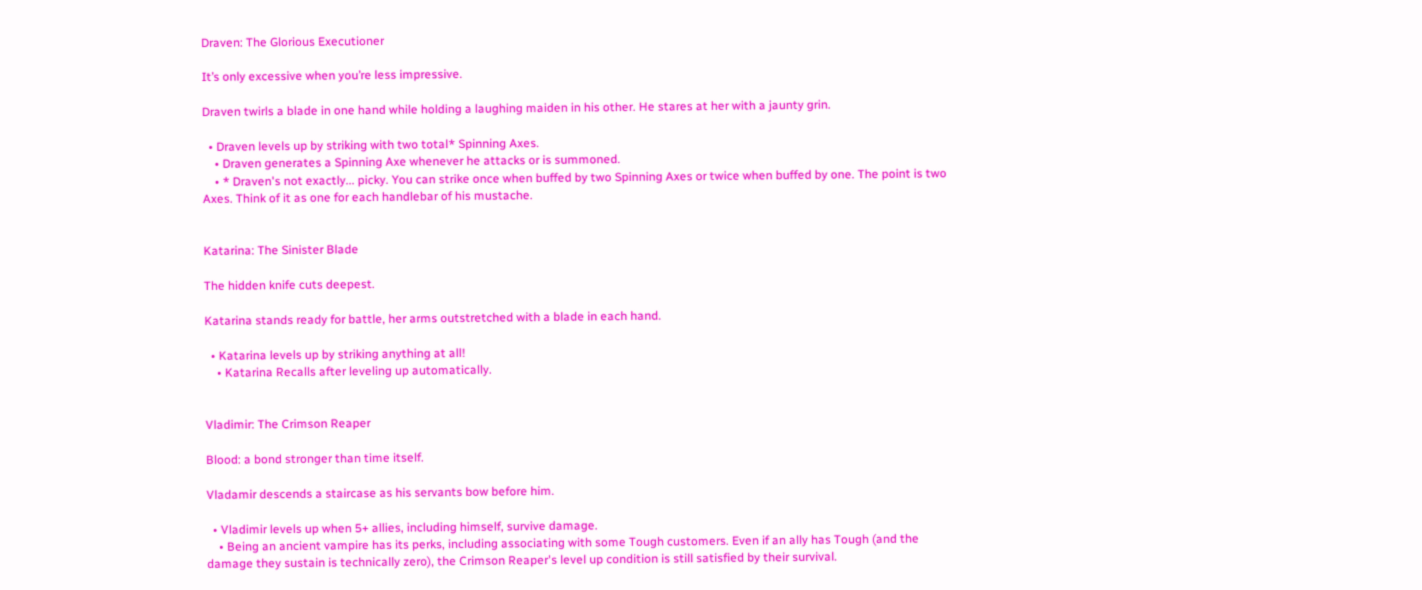Draven: The Glorious Executioner

It’s only excessive when you’re less impressive.

Draven twirls a blade in one hand while holding a laughing maiden in his other. He stares at her with a jaunty grin.

  • Draven levels up by striking with two total* Spinning Axes.
    • Draven generates a Spinning Axe whenever he attacks or is summoned.
    • * Draven's not exactly... picky. You can strike once when buffed by two Spinning Axes or twice when buffed by one. The point is two Axes. Think of it as one for each handlebar of his mustache.


Katarina: The Sinister Blade

The hidden knife cuts deepest.

Katarina stands ready for battle, her arms outstretched with a blade in each hand.

  • Katarina levels up by striking anything at all!
    • Katarina Recalls after leveling up automatically.


Vladimir: The Crimson Reaper

Blood: a bond stronger than time itself.

Vladamir descends a staircase as his servants bow before him.

  • Vladimir levels up when 5+ allies, including himself, survive damage.
    • Being an ancient vampire has its perks, including associating with some Tough customers. Even if an ally has Tough (and the damage they sustain is technically zero), the Crimson Reaper's level up condition is still satisfied by their survival.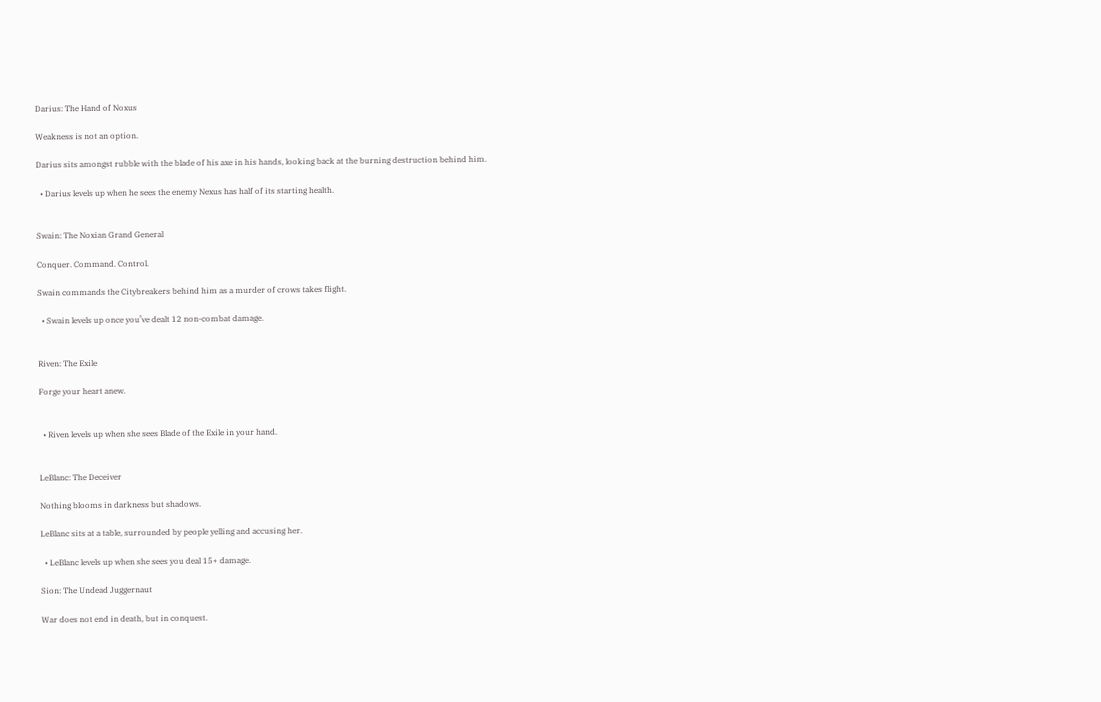Darius: The Hand of Noxus

Weakness is not an option.

Darius sits amongst rubble with the blade of his axe in his hands, looking back at the burning destruction behind him.

  • Darius levels up when he sees the enemy Nexus has half of its starting health.


Swain: The Noxian Grand General

Conquer. Command. Control.

Swain commands the Citybreakers behind him as a murder of crows takes flight.

  • Swain levels up once you’ve dealt 12 non-combat damage.


Riven: The Exile

Forge your heart anew.


  • Riven levels up when she sees Blade of the Exile in your hand.


LeBlanc: The Deceiver

Nothing blooms in darkness but shadows.

LeBlanc sits at a table, surrounded by people yelling and accusing her.

  • LeBlanc levels up when she sees you deal 15+ damage.

Sion: The Undead Juggernaut

War does not end in death, but in conquest.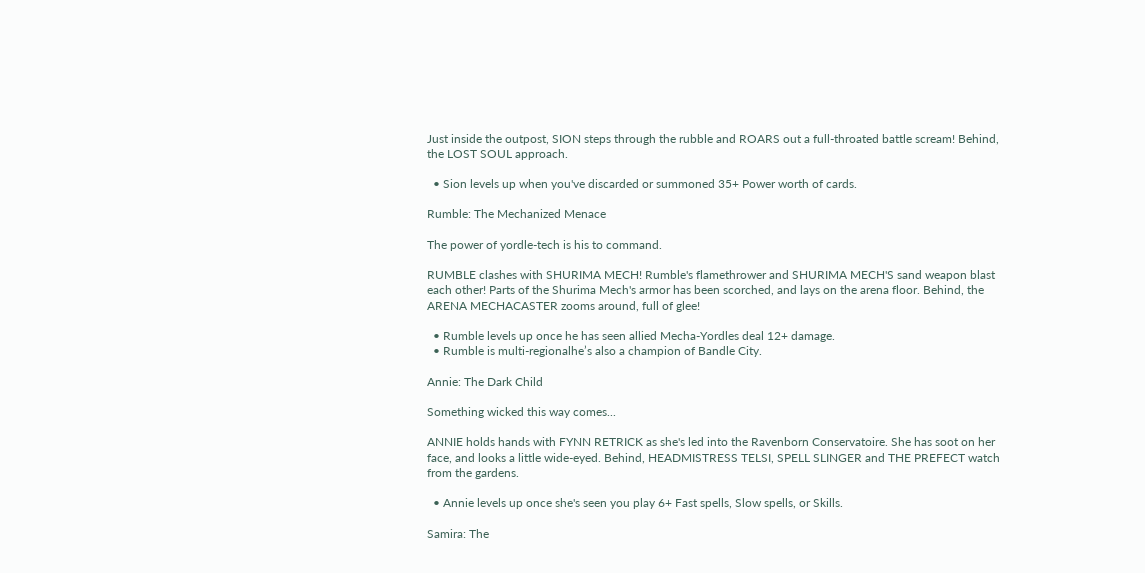Just inside the outpost, SION steps through the rubble and ROARS out a full-throated battle scream! Behind, the LOST SOUL approach.

  • Sion levels up when you've discarded or summoned 35+ Power worth of cards.

Rumble: The Mechanized Menace

The power of yordle-tech is his to command.

RUMBLE clashes with SHURIMA MECH! Rumble's flamethrower and SHURIMA MECH'S sand weapon blast each other! Parts of the Shurima Mech's armor has been scorched, and lays on the arena floor. Behind, the ARENA MECHACASTER zooms around, full of glee!

  • Rumble levels up once he has seen allied Mecha-Yordles deal 12+ damage.
  • Rumble is multi-regionalhe’s also a champion of Bandle City.

Annie: The Dark Child

Something wicked this way comes...

ANNIE holds hands with FYNN RETRICK as she's led into the Ravenborn Conservatoire. She has soot on her face, and looks a little wide-eyed. Behind, HEADMISTRESS TELSI, SPELL SLINGER and THE PREFECT watch from the gardens.

  • Annie levels up once she's seen you play 6+ Fast spells, Slow spells, or Skills.

Samira: The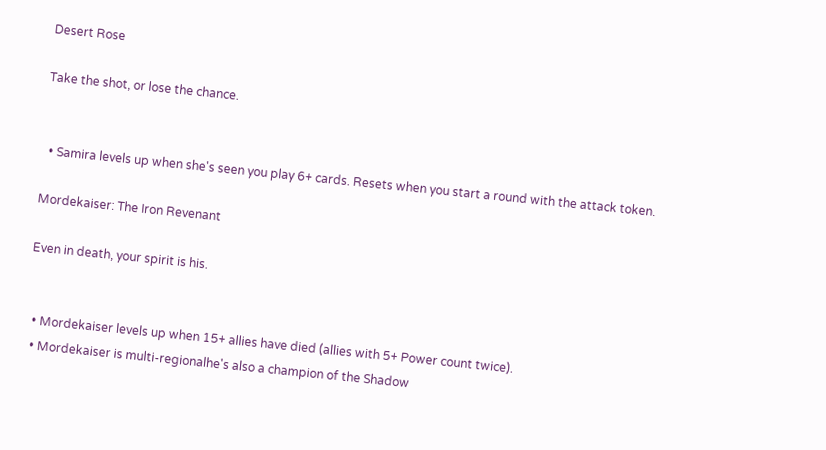Desert Rose

Take the shot, or lose the chance.


  • Samira levels up when she's seen you play 6+ cards. Resets when you start a round with the attack token.

Mordekaiser: The Iron Revenant

Even in death, your spirit is his.


  • Mordekaiser levels up when 15+ allies have died (allies with 5+ Power count twice).
  • Mordekaiser is multi-regionalhe's also a champion of the Shadow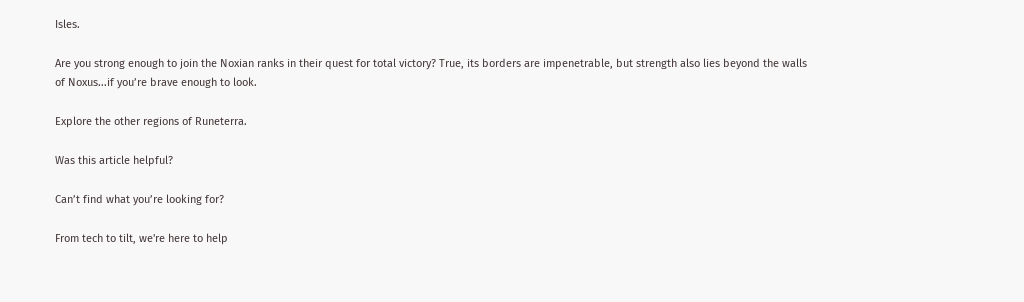Isles.

Are you strong enough to join the Noxian ranks in their quest for total victory? True, its borders are impenetrable, but strength also lies beyond the walls of Noxus...if you’re brave enough to look.

Explore the other regions of Runeterra.

Was this article helpful?

Can’t find what you’re looking for?

From tech to tilt, we're here to help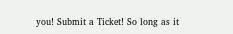you! Submit a Ticket! So long as it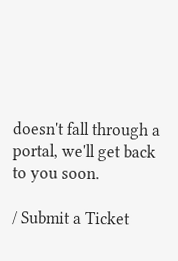doesn't fall through a portal, we'll get back to you soon.

/ Submit a Ticket